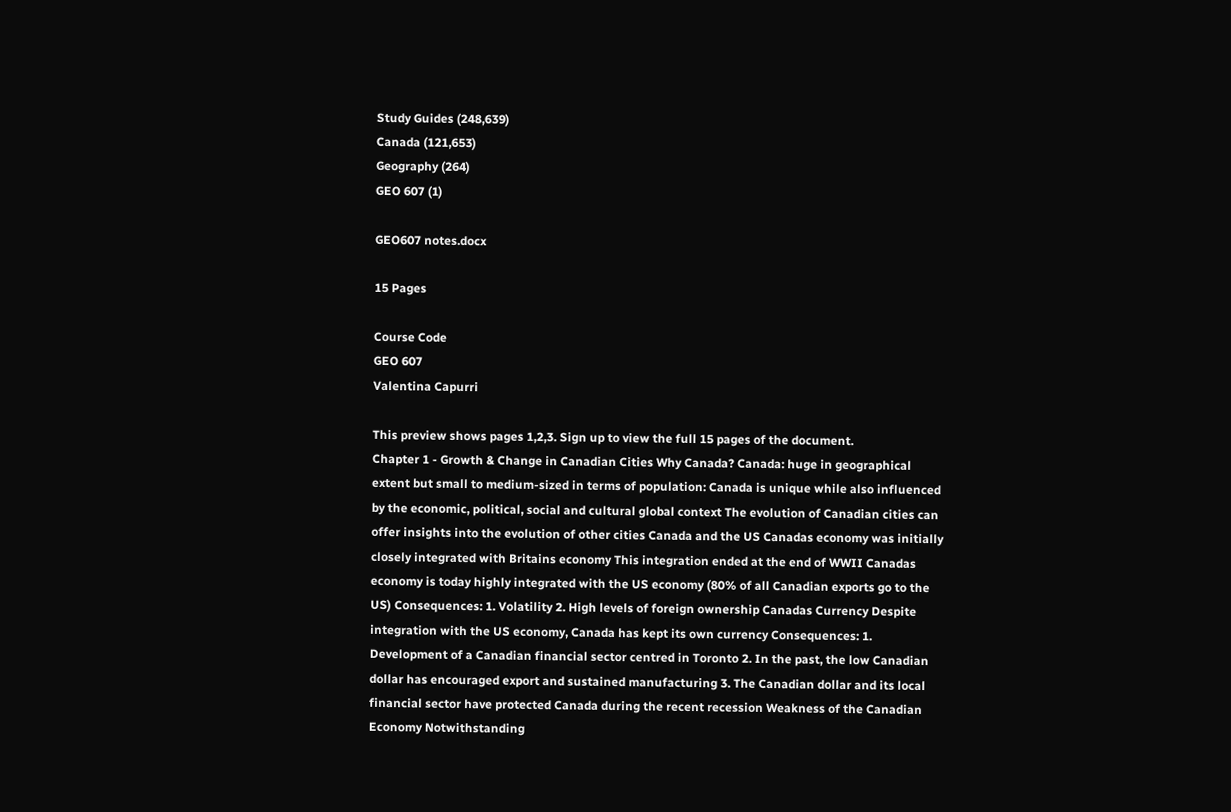Study Guides (248,639)
Canada (121,653)
Geography (264)
GEO 607 (1)

GEO607 notes.docx

15 Pages

Course Code
GEO 607
Valentina Capurri

This preview shows pages 1,2,3. Sign up to view the full 15 pages of the document.
Chapter 1 - Growth & Change in Canadian Cities Why Canada? Canada: huge in geographical extent but small to medium-sized in terms of population: Canada is unique while also influenced by the economic, political, social and cultural global context The evolution of Canadian cities can offer insights into the evolution of other cities Canada and the US Canadas economy was initially closely integrated with Britains economy This integration ended at the end of WWII Canadas economy is today highly integrated with the US economy (80% of all Canadian exports go to the US) Consequences: 1. Volatility 2. High levels of foreign ownership Canadas Currency Despite integration with the US economy, Canada has kept its own currency Consequences: 1. Development of a Canadian financial sector centred in Toronto 2. In the past, the low Canadian dollar has encouraged export and sustained manufacturing 3. The Canadian dollar and its local financial sector have protected Canada during the recent recession Weakness of the Canadian Economy Notwithstanding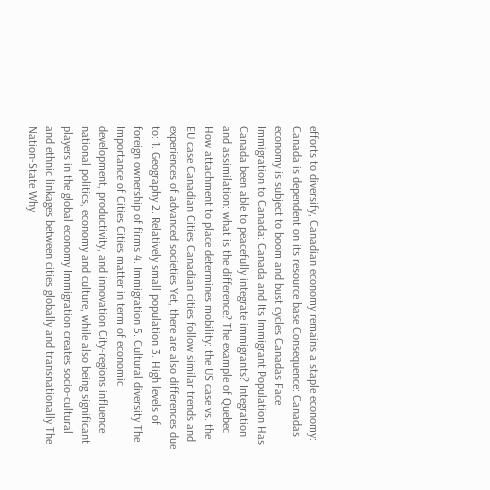efforts to diversify, Canadian economy remains a staple economy: Canada is dependent on its resource base Consequence: Canadas economy is subject to boom and bust cycles Canadas Face Immigration to Canada: Canada and Its Immigrant Population Has Canada been able to peacefully integrate immigrants? Integration and assimilation: what is the difference? The example of Quebec How attachment to place determines mobility: the US case vs. the EU case Canadian Cities Canadian cities follow similar trends and experiences of advanced societies Yet, there are also differences due to: 1. Geography 2. Relatively small population 3. High levels of foreign ownership of firms 4. Immigration 5. Cultural diversity The Importance of Cities Cities matter in term of economic development, productivity, and innovation City-regions influence national politics, economy and culture, while also being significant players in the global economy Immigration creates socio-cultural and ethnic linkages between cities globally and transnationally The Nation-State Why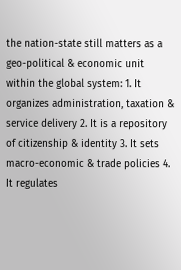the nation-state still matters as a geo-political & economic unit within the global system: 1. It organizes administration, taxation & service delivery 2. It is a repository of citizenship & identity 3. It sets macro-economic & trade policies 4. It regulates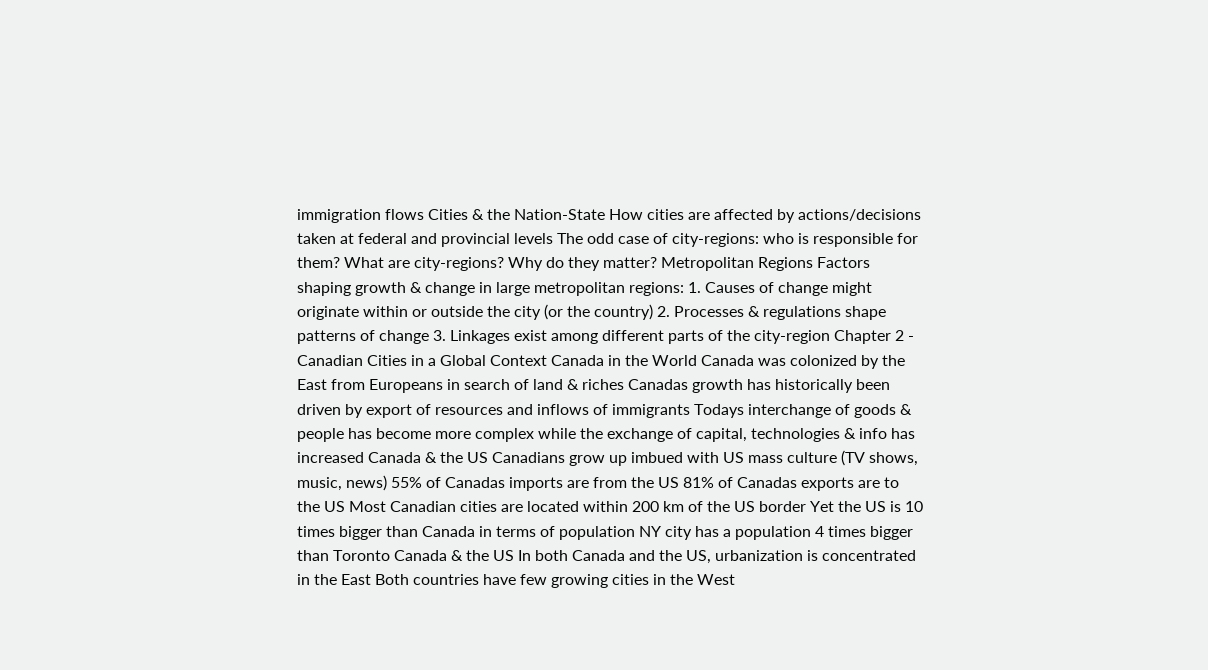immigration flows Cities & the Nation-State How cities are affected by actions/decisions taken at federal and provincial levels The odd case of city-regions: who is responsible for them? What are city-regions? Why do they matter? Metropolitan Regions Factors shaping growth & change in large metropolitan regions: 1. Causes of change might originate within or outside the city (or the country) 2. Processes & regulations shape patterns of change 3. Linkages exist among different parts of the city-region Chapter 2 - Canadian Cities in a Global Context Canada in the World Canada was colonized by the East from Europeans in search of land & riches Canadas growth has historically been driven by export of resources and inflows of immigrants Todays interchange of goods & people has become more complex while the exchange of capital, technologies & info has increased Canada & the US Canadians grow up imbued with US mass culture (TV shows, music, news) 55% of Canadas imports are from the US 81% of Canadas exports are to the US Most Canadian cities are located within 200 km of the US border Yet the US is 10 times bigger than Canada in terms of population NY city has a population 4 times bigger than Toronto Canada & the US In both Canada and the US, urbanization is concentrated in the East Both countries have few growing cities in the West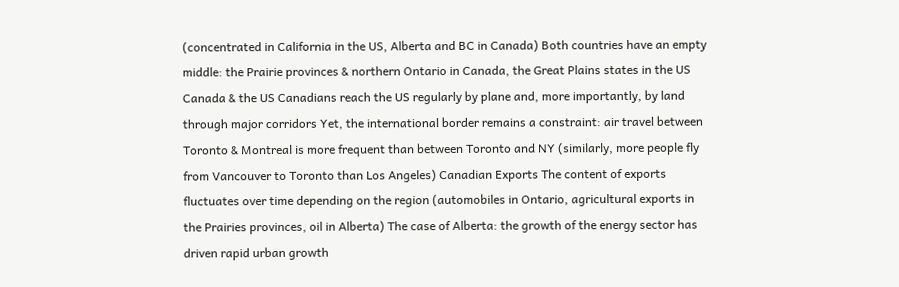(concentrated in California in the US, Alberta and BC in Canada) Both countries have an empty middle: the Prairie provinces & northern Ontario in Canada, the Great Plains states in the US Canada & the US Canadians reach the US regularly by plane and, more importantly, by land through major corridors Yet, the international border remains a constraint: air travel between Toronto & Montreal is more frequent than between Toronto and NY (similarly, more people fly from Vancouver to Toronto than Los Angeles) Canadian Exports The content of exports fluctuates over time depending on the region (automobiles in Ontario, agricultural exports in the Prairies provinces, oil in Alberta) The case of Alberta: the growth of the energy sector has driven rapid urban growth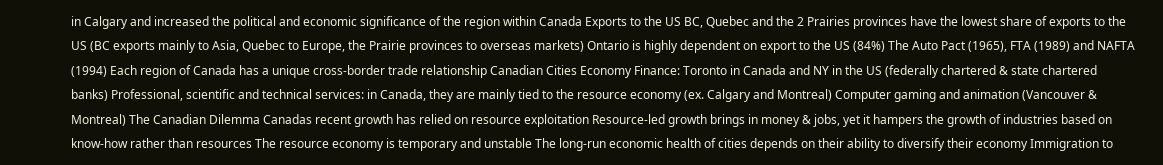in Calgary and increased the political and economic significance of the region within Canada Exports to the US BC, Quebec and the 2 Prairies provinces have the lowest share of exports to the US (BC exports mainly to Asia, Quebec to Europe, the Prairie provinces to overseas markets) Ontario is highly dependent on export to the US (84%) The Auto Pact (1965), FTA (1989) and NAFTA (1994) Each region of Canada has a unique cross-border trade relationship Canadian Cities Economy Finance: Toronto in Canada and NY in the US (federally chartered & state chartered banks) Professional, scientific and technical services: in Canada, they are mainly tied to the resource economy (ex. Calgary and Montreal) Computer gaming and animation (Vancouver & Montreal) The Canadian Dilemma Canadas recent growth has relied on resource exploitation Resource-led growth brings in money & jobs, yet it hampers the growth of industries based on know-how rather than resources The resource economy is temporary and unstable The long-run economic health of cities depends on their ability to diversify their economy Immigration to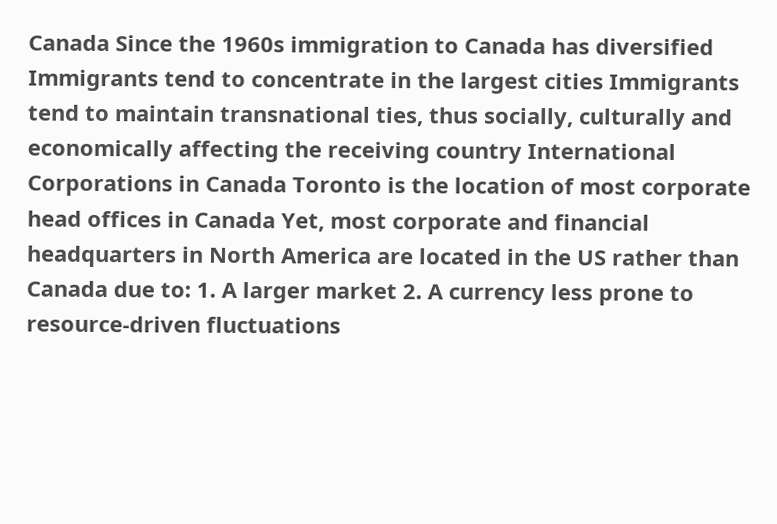Canada Since the 1960s immigration to Canada has diversified Immigrants tend to concentrate in the largest cities Immigrants tend to maintain transnational ties, thus socially, culturally and economically affecting the receiving country International Corporations in Canada Toronto is the location of most corporate head offices in Canada Yet, most corporate and financial headquarters in North America are located in the US rather than Canada due to: 1. A larger market 2. A currency less prone to resource-driven fluctuations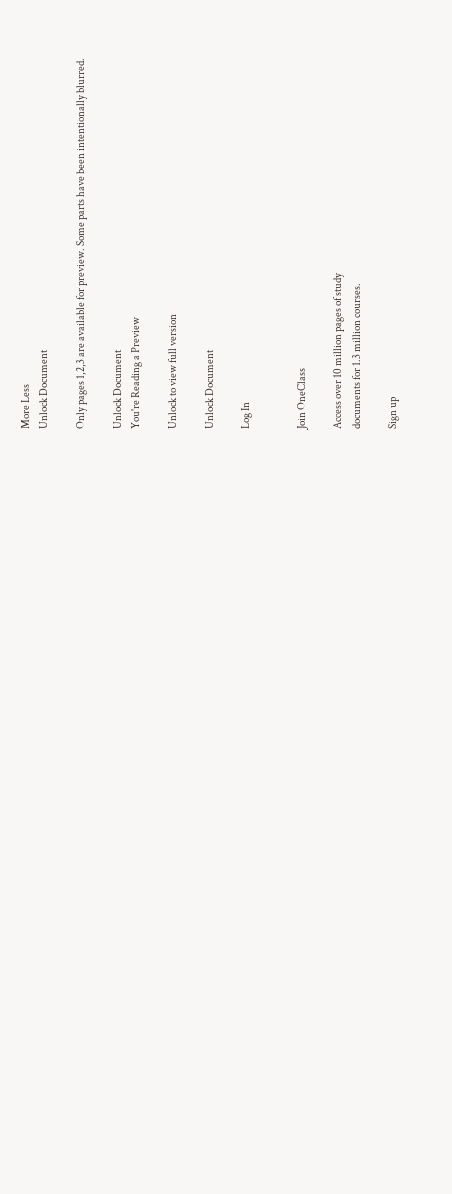More Less
Unlock Document

Only pages 1,2,3 are available for preview. Some parts have been intentionally blurred.

Unlock Document
You're Reading a Preview

Unlock to view full version

Unlock Document

Log In


Join OneClass

Access over 10 million pages of study
documents for 1.3 million courses.

Sign up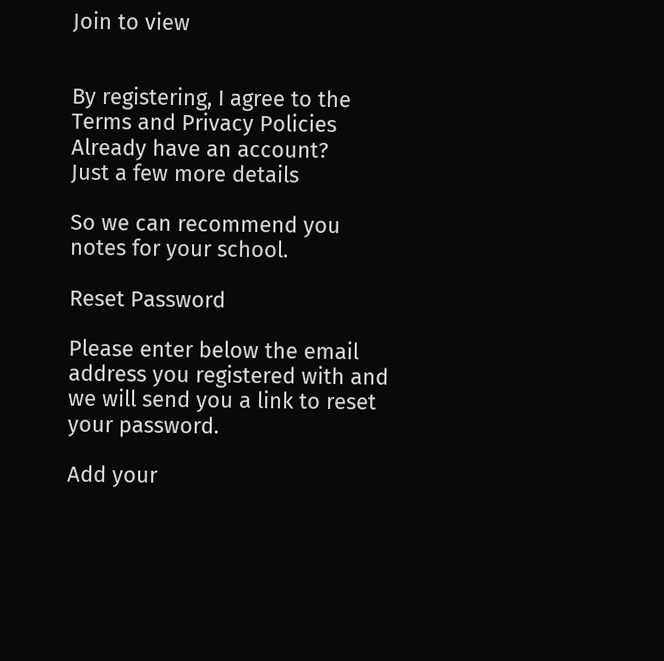Join to view


By registering, I agree to the Terms and Privacy Policies
Already have an account?
Just a few more details

So we can recommend you notes for your school.

Reset Password

Please enter below the email address you registered with and we will send you a link to reset your password.

Add your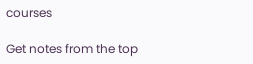courses

Get notes from the top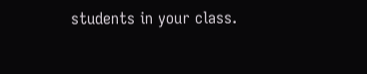students in your class.